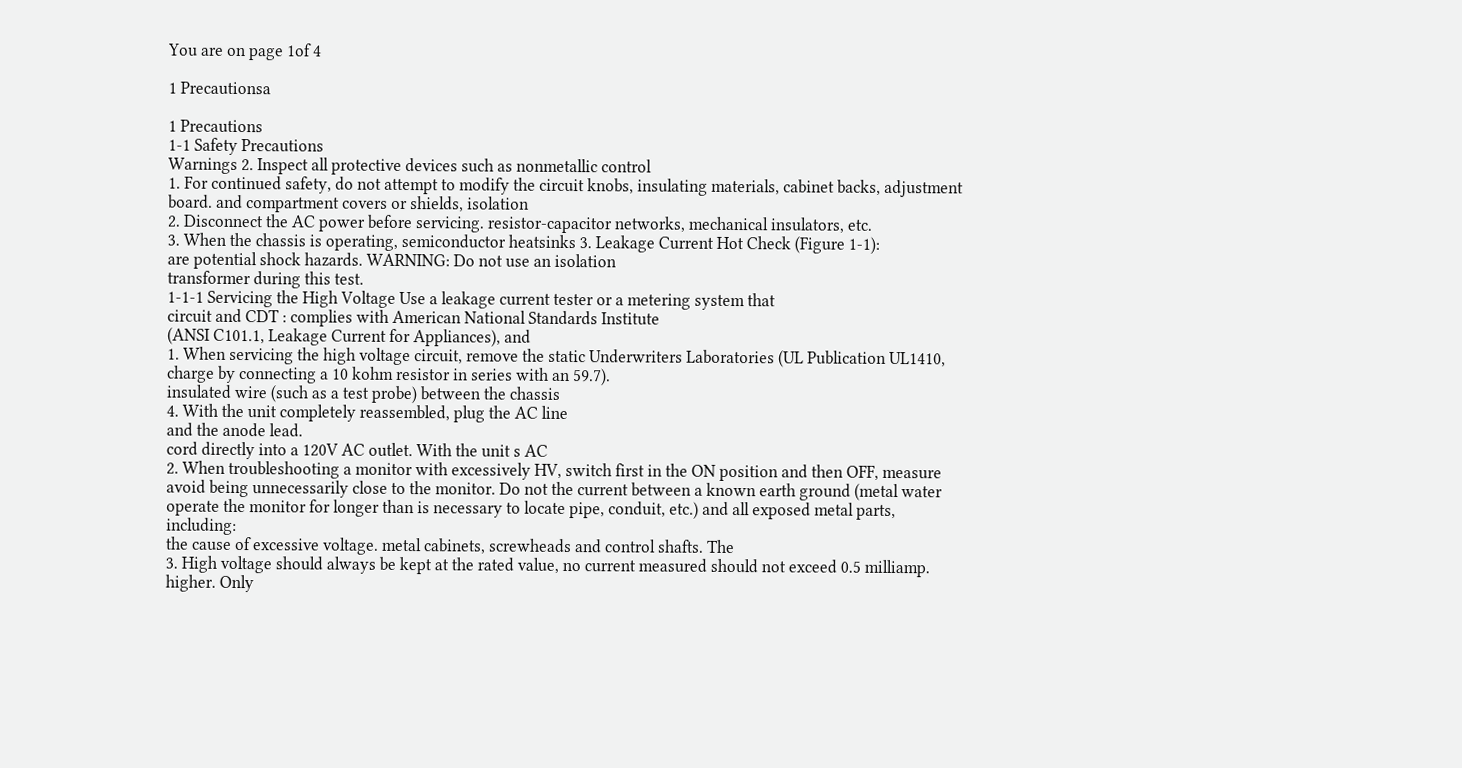You are on page 1of 4

1 Precautionsa

1 Precautions
1-1 Safety Precautions
Warnings 2. Inspect all protective devices such as nonmetallic control
1. For continued safety, do not attempt to modify the circuit knobs, insulating materials, cabinet backs, adjustment
board. and compartment covers or shields, isolation
2. Disconnect the AC power before servicing. resistor-capacitor networks, mechanical insulators, etc.
3. When the chassis is operating, semiconductor heatsinks 3. Leakage Current Hot Check (Figure 1-1):
are potential shock hazards. WARNING: Do not use an isolation
transformer during this test.
1-1-1 Servicing the High Voltage Use a leakage current tester or a metering system that
circuit and CDT : complies with American National Standards Institute
(ANSI C101.1, Leakage Current for Appliances), and
1. When servicing the high voltage circuit, remove the static Underwriters Laboratories (UL Publication UL1410,
charge by connecting a 10 kohm resistor in series with an 59.7).
insulated wire (such as a test probe) between the chassis
4. With the unit completely reassembled, plug the AC line
and the anode lead.
cord directly into a 120V AC outlet. With the unit s AC
2. When troubleshooting a monitor with excessively HV, switch first in the ON position and then OFF, measure
avoid being unnecessarily close to the monitor. Do not the current between a known earth ground (metal water
operate the monitor for longer than is necessary to locate pipe, conduit, etc.) and all exposed metal parts, including:
the cause of excessive voltage. metal cabinets, screwheads and control shafts. The
3. High voltage should always be kept at the rated value, no current measured should not exceed 0.5 milliamp.
higher. Only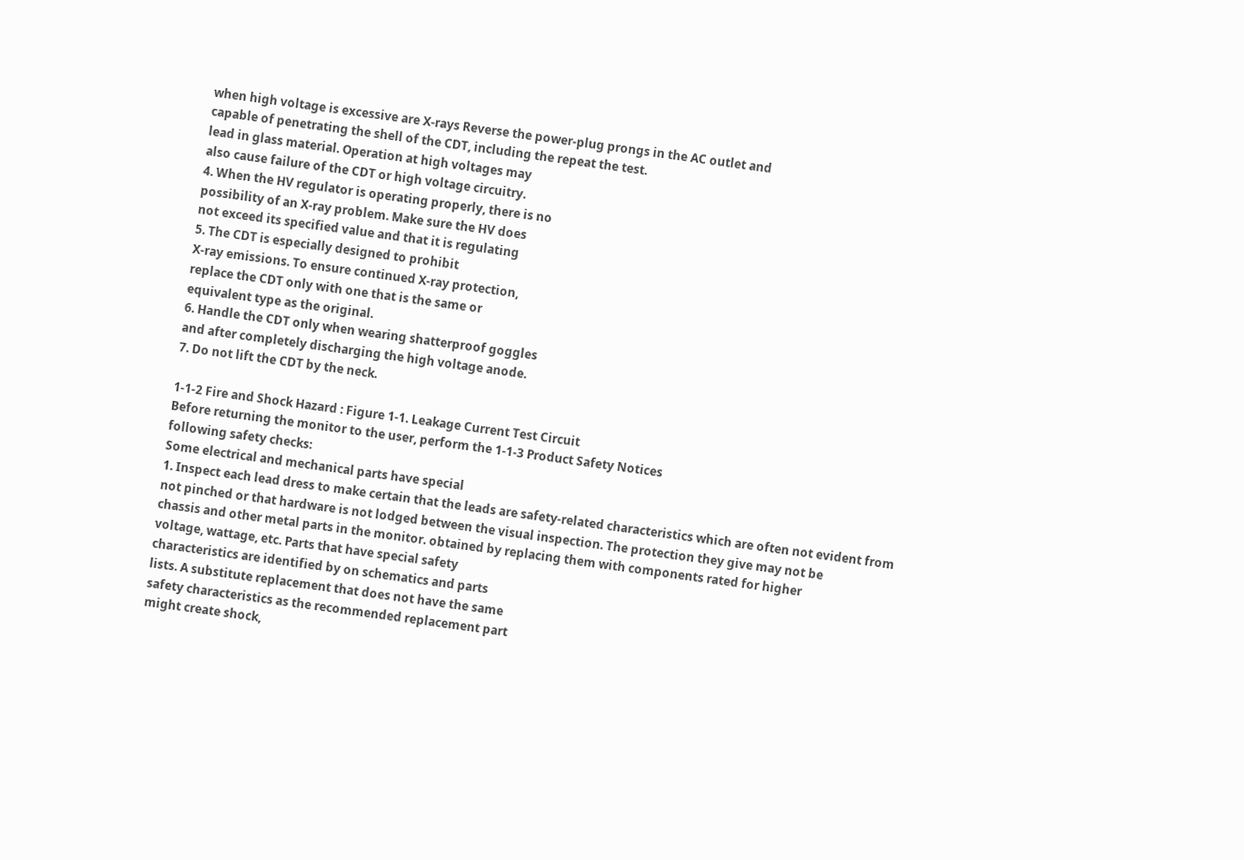when high voltage is excessive are X-rays Reverse the power-plug prongs in the AC outlet and
capable of penetrating the shell of the CDT, including the repeat the test.
lead in glass material. Operation at high voltages may
also cause failure of the CDT or high voltage circuitry.
4. When the HV regulator is operating properly, there is no
possibility of an X-ray problem. Make sure the HV does
not exceed its specified value and that it is regulating
5. The CDT is especially designed to prohibit
X-ray emissions. To ensure continued X-ray protection,
replace the CDT only with one that is the same or
equivalent type as the original.
6. Handle the CDT only when wearing shatterproof goggles
and after completely discharging the high voltage anode.
7. Do not lift the CDT by the neck.

1-1-2 Fire and Shock Hazard : Figure 1-1. Leakage Current Test Circuit
Before returning the monitor to the user, perform the 1-1-3 Product Safety Notices
following safety checks:
Some electrical and mechanical parts have special
1. Inspect each lead dress to make certain that the leads are safety-related characteristics which are often not evident from
not pinched or that hardware is not lodged between the visual inspection. The protection they give may not be
chassis and other metal parts in the monitor. obtained by replacing them with components rated for higher
voltage, wattage, etc. Parts that have special safety
characteristics are identified by on schematics and parts
lists. A substitute replacement that does not have the same
safety characteristics as the recommended replacement part
might create shock,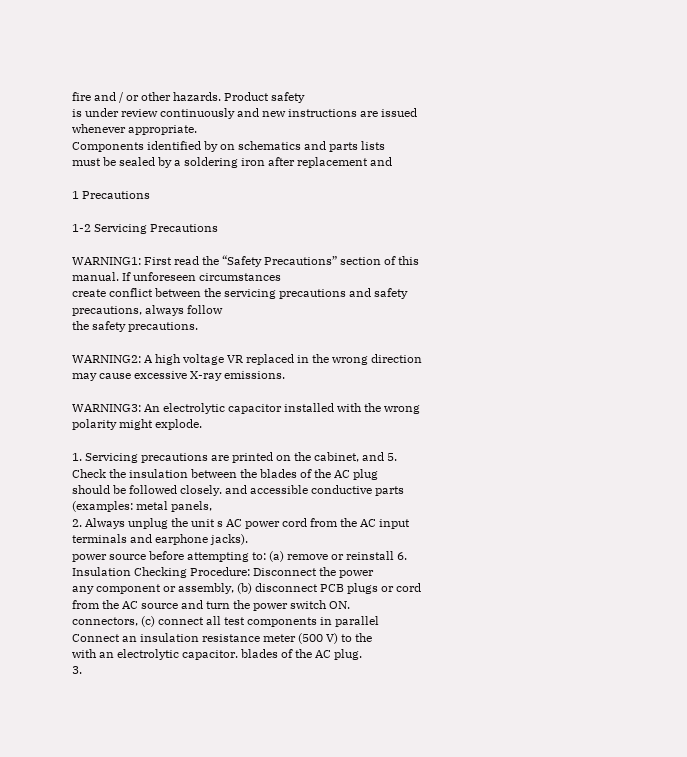fire and / or other hazards. Product safety
is under review continuously and new instructions are issued
whenever appropriate.
Components identified by on schematics and parts lists
must be sealed by a soldering iron after replacement and

1 Precautions

1-2 Servicing Precautions

WARNING1: First read the “Safety Precautions” section of this manual. If unforeseen circumstances
create conflict between the servicing precautions and safety precautions, always follow
the safety precautions.

WARNING2: A high voltage VR replaced in the wrong direction may cause excessive X-ray emissions.

WARNING3: An electrolytic capacitor installed with the wrong polarity might explode.

1. Servicing precautions are printed on the cabinet, and 5. Check the insulation between the blades of the AC plug
should be followed closely. and accessible conductive parts (examples: metal panels,
2. Always unplug the unit s AC power cord from the AC input terminals and earphone jacks).
power source before attempting to: (a) remove or reinstall 6. Insulation Checking Procedure: Disconnect the power
any component or assembly, (b) disconnect PCB plugs or cord from the AC source and turn the power switch ON.
connectors, (c) connect all test components in parallel Connect an insulation resistance meter (500 V) to the
with an electrolytic capacitor. blades of the AC plug.
3.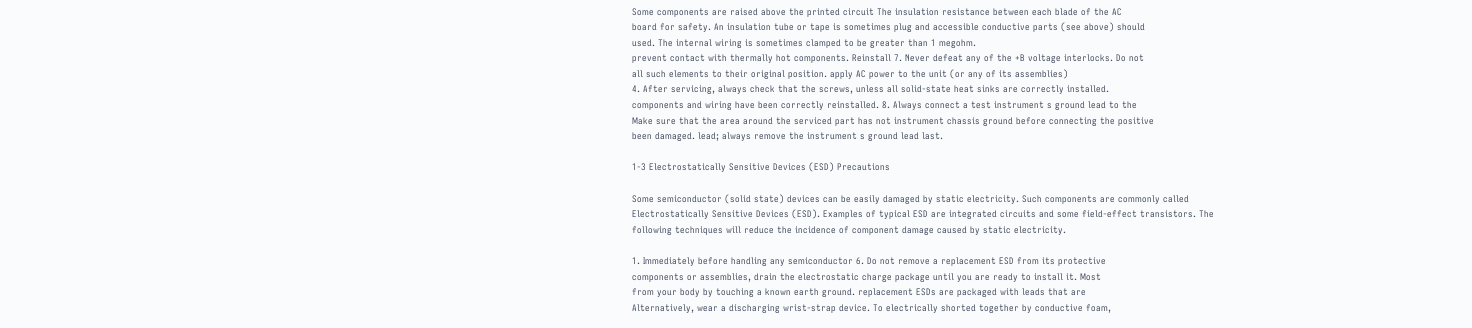Some components are raised above the printed circuit The insulation resistance between each blade of the AC
board for safety. An insulation tube or tape is sometimes plug and accessible conductive parts (see above) should
used. The internal wiring is sometimes clamped to be greater than 1 megohm.
prevent contact with thermally hot components. Reinstall 7. Never defeat any of the +B voltage interlocks. Do not
all such elements to their original position. apply AC power to the unit (or any of its assemblies)
4. After servicing, always check that the screws, unless all solid-state heat sinks are correctly installed.
components and wiring have been correctly reinstalled. 8. Always connect a test instrument s ground lead to the
Make sure that the area around the serviced part has not instrument chassis ground before connecting the positive
been damaged. lead; always remove the instrument s ground lead last.

1-3 Electrostatically Sensitive Devices (ESD) Precautions

Some semiconductor (solid state) devices can be easily damaged by static electricity. Such components are commonly called
Electrostatically Sensitive Devices (ESD). Examples of typical ESD are integrated circuits and some field-effect transistors. The
following techniques will reduce the incidence of component damage caused by static electricity.

1. Immediately before handling any semiconductor 6. Do not remove a replacement ESD from its protective
components or assemblies, drain the electrostatic charge package until you are ready to install it. Most
from your body by touching a known earth ground. replacement ESDs are packaged with leads that are
Alternatively, wear a discharging wrist-strap device. To electrically shorted together by conductive foam,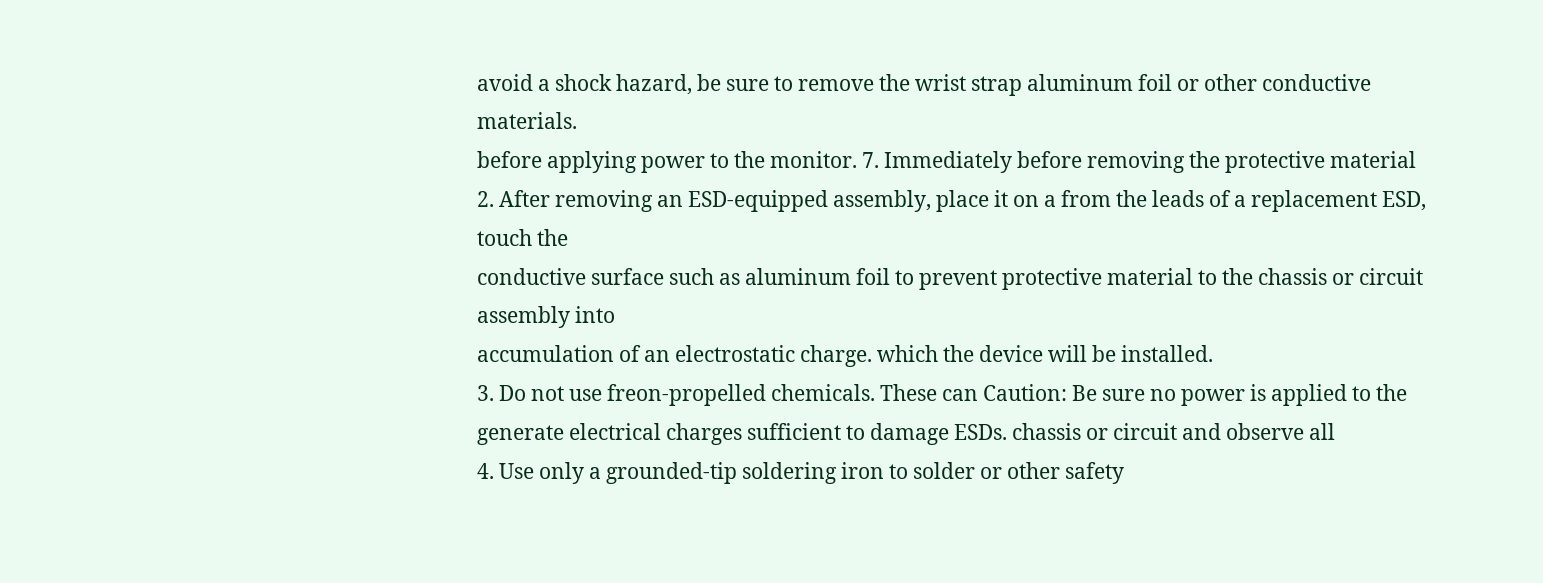avoid a shock hazard, be sure to remove the wrist strap aluminum foil or other conductive materials.
before applying power to the monitor. 7. Immediately before removing the protective material
2. After removing an ESD-equipped assembly, place it on a from the leads of a replacement ESD, touch the
conductive surface such as aluminum foil to prevent protective material to the chassis or circuit assembly into
accumulation of an electrostatic charge. which the device will be installed.
3. Do not use freon-propelled chemicals. These can Caution: Be sure no power is applied to the
generate electrical charges sufficient to damage ESDs. chassis or circuit and observe all
4. Use only a grounded-tip soldering iron to solder or other safety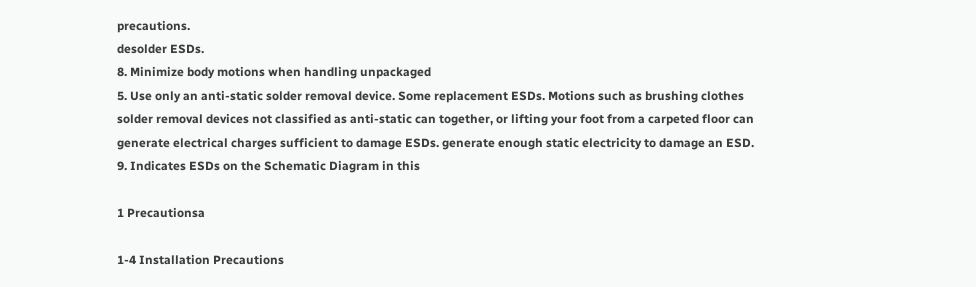precautions.
desolder ESDs.
8. Minimize body motions when handling unpackaged
5. Use only an anti-static solder removal device. Some replacement ESDs. Motions such as brushing clothes
solder removal devices not classified as anti-static can together, or lifting your foot from a carpeted floor can
generate electrical charges sufficient to damage ESDs. generate enough static electricity to damage an ESD.
9. Indicates ESDs on the Schematic Diagram in this

1 Precautionsa

1-4 Installation Precautions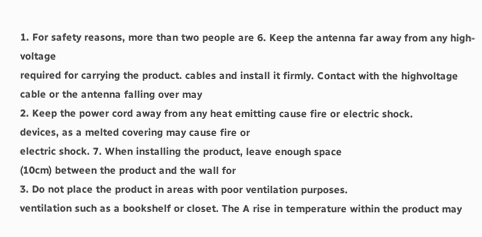1. For safety reasons, more than two people are 6. Keep the antenna far away from any high-voltage
required for carrying the product. cables and install it firmly. Contact with the highvoltage
cable or the antenna falling over may
2. Keep the power cord away from any heat emitting cause fire or electric shock.
devices, as a melted covering may cause fire or
electric shock. 7. When installing the product, leave enough space
(10cm) between the product and the wall for
3. Do not place the product in areas with poor ventilation purposes.
ventilation such as a bookshelf or closet. The A rise in temperature within the product may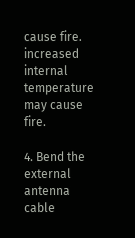cause fire.
increased internal temperature may cause fire.

4. Bend the external antenna cable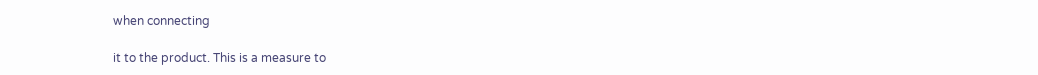when connecting

it to the product. This is a measure to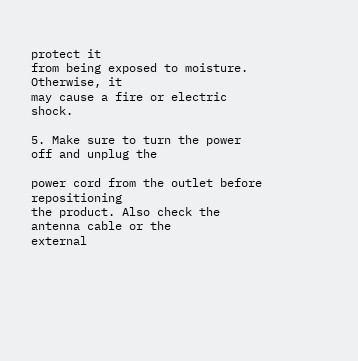protect it
from being exposed to moisture. Otherwise, it
may cause a fire or electric shock.

5. Make sure to turn the power off and unplug the

power cord from the outlet before repositioning
the product. Also check the antenna cable or the
external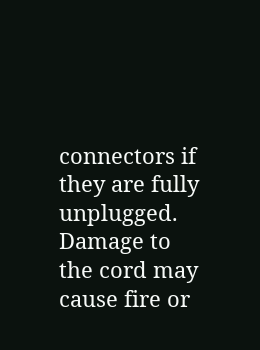connectors if they are fully unplugged.
Damage to the cord may cause fire or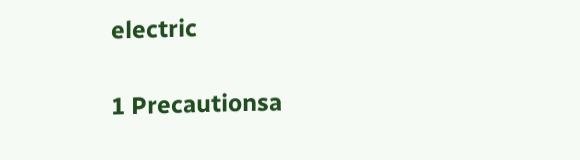electric

1 Precautionsa